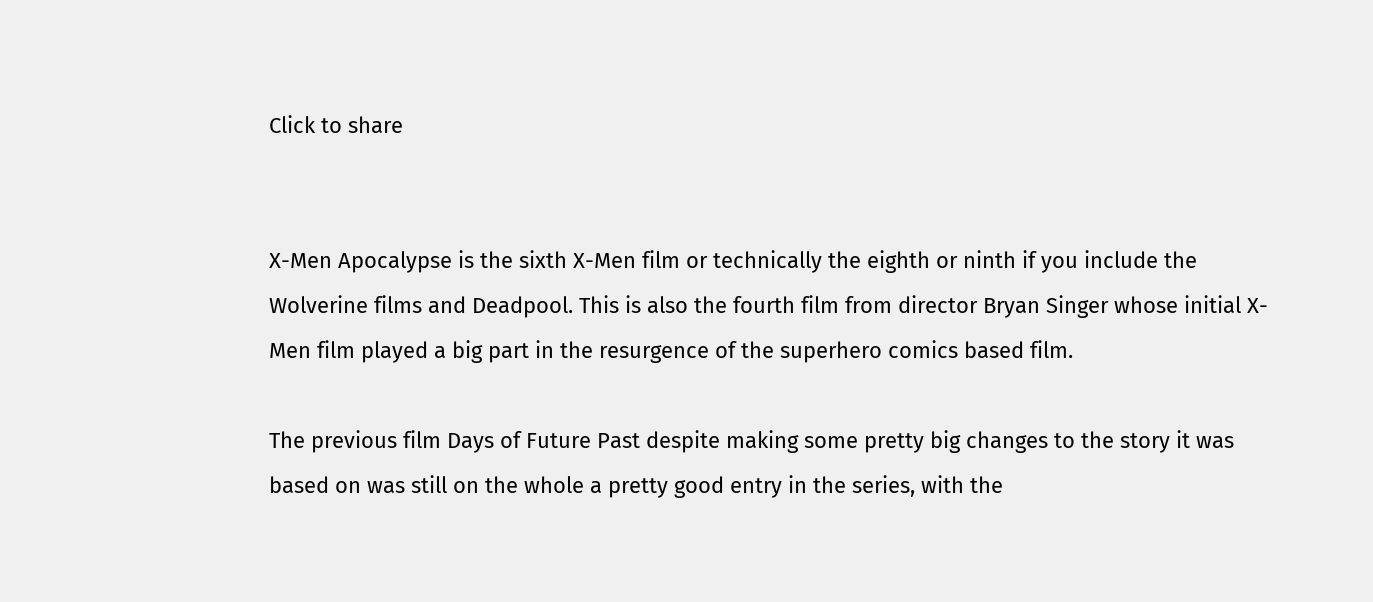Click to share


X-Men Apocalypse is the sixth X-Men film or technically the eighth or ninth if you include the Wolverine films and Deadpool. This is also the fourth film from director Bryan Singer whose initial X-Men film played a big part in the resurgence of the superhero comics based film.

The previous film Days of Future Past despite making some pretty big changes to the story it was based on was still on the whole a pretty good entry in the series, with the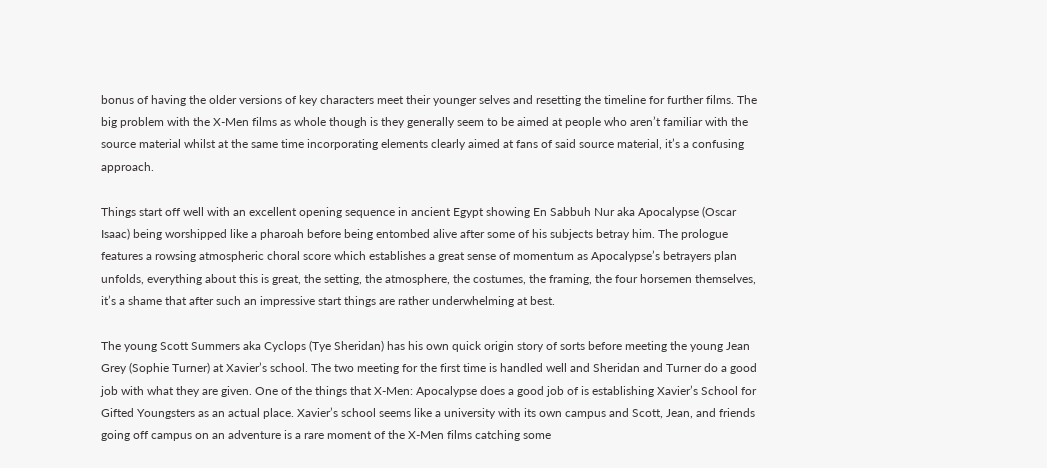bonus of having the older versions of key characters meet their younger selves and resetting the timeline for further films. The big problem with the X-Men films as whole though is they generally seem to be aimed at people who aren’t familiar with the source material whilst at the same time incorporating elements clearly aimed at fans of said source material, it’s a confusing approach.

Things start off well with an excellent opening sequence in ancient Egypt showing En Sabbuh Nur aka Apocalypse (Oscar Isaac) being worshipped like a pharoah before being entombed alive after some of his subjects betray him. The prologue features a rowsing atmospheric choral score which establishes a great sense of momentum as Apocalypse’s betrayers plan unfolds, everything about this is great, the setting, the atmosphere, the costumes, the framing, the four horsemen themselves,  it’s a shame that after such an impressive start things are rather underwhelming at best.

The young Scott Summers aka Cyclops (Tye Sheridan) has his own quick origin story of sorts before meeting the young Jean Grey (Sophie Turner) at Xavier’s school. The two meeting for the first time is handled well and Sheridan and Turner do a good job with what they are given. One of the things that X-Men: Apocalypse does a good job of is establishing Xavier’s School for Gifted Youngsters as an actual place. Xavier’s school seems like a university with its own campus and Scott, Jean, and friends going off campus on an adventure is a rare moment of the X-Men films catching some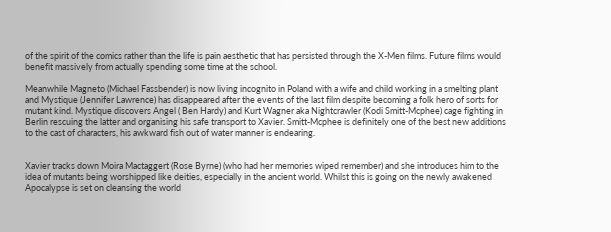of the spirit of the comics rather than the life is pain aesthetic that has persisted through the X-Men films. Future films would benefit massively from actually spending some time at the school.

Meanwhile Magneto (Michael Fassbender) is now living incognito in Poland with a wife and child working in a smelting plant and Mystique (Jennifer Lawrence) has disappeared after the events of the last film despite becoming a folk hero of sorts for mutant kind. Mystique discovers Angel ( Ben Hardy) and Kurt Wagner aka Nightcrawler (Kodi Smitt-Mcphee) cage fighting in Berlin rescuing the latter and organising his safe transport to Xavier. Smitt-Mcphee is definitely one of the best new additions to the cast of characters, his awkward fish out of water manner is endearing.


Xavier tracks down Moira Mactaggert (Rose Byrne) (who had her memories wiped remember) and she introduces him to the idea of mutants being worshipped like deities, especially in the ancient world. Whilst this is going on the newly awakened Apocalypse is set on cleansing the world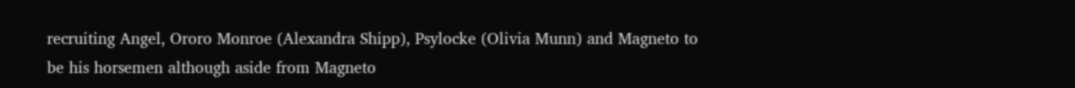recruiting Angel, Ororo Monroe (Alexandra Shipp), Psylocke (Olivia Munn) and Magneto to be his horsemen although aside from Magneto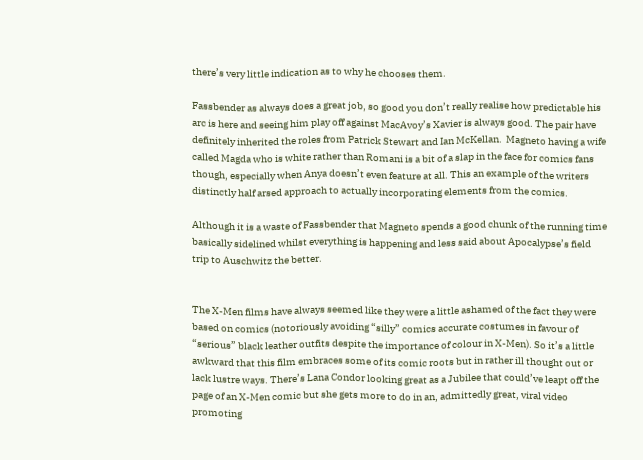there’s very little indication as to why he chooses them.

Fassbender as always does a great job, so good you don’t really realise how predictable his arc is here and seeing him play off against MacAvoy’s Xavier is always good. The pair have definitely inherited the roles from Patrick Stewart and Ian McKellan.  Magneto having a wife called Magda who is white rather than Romani is a bit of a slap in the face for comics fans though, especially when Anya doesn’t even feature at all. This an example of the writers distinctly half arsed approach to actually incorporating elements from the comics.

Although it is a waste of Fassbender that Magneto spends a good chunk of the running time basically sidelined whilst everything is happening and less said about Apocalypse’s field trip to Auschwitz the better.


The X-Men films have always seemed like they were a little ashamed of the fact they were based on comics (notoriously avoiding “silly” comics accurate costumes in favour of  “serious” black leather outfits despite the importance of colour in X-Men). So it’s a little awkward that this film embraces some of its comic roots but in rather ill thought out or lack lustre ways. There’s Lana Condor looking great as a Jubilee that could’ve leapt off the page of an X-Men comic but she gets more to do in an, admittedly great, viral video promoting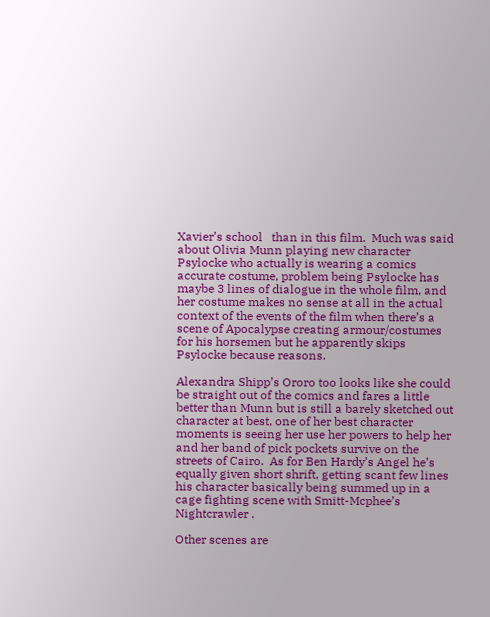Xavier’s school   than in this film.  Much was said about Olivia Munn playing new character Psylocke who actually is wearing a comics accurate costume, problem being Psylocke has maybe 3 lines of dialogue in the whole film, and her costume makes no sense at all in the actual context of the events of the film when there’s a scene of Apocalypse creating armour/costumes for his horsemen but he apparently skips Psylocke because reasons.

Alexandra Shipp’s Ororo too looks like she could be straight out of the comics and fares a little better than Munn but is still a barely sketched out character at best, one of her best character moments is seeing her use her powers to help her and her band of pick pockets survive on the streets of Cairo.  As for Ben Hardy’s Angel he’s equally given short shrift, getting scant few lines his character basically being summed up in a cage fighting scene with Smitt-Mcphee’s Nightcrawler .

Other scenes are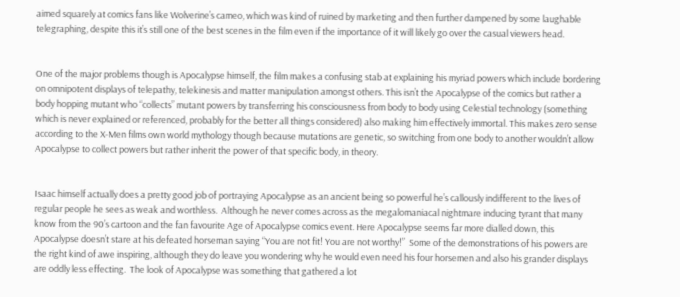aimed squarely at comics fans like Wolverine’s cameo, which was kind of ruined by marketing and then further dampened by some laughable telegraphing, despite this it’s still one of the best scenes in the film even if the importance of it will likely go over the casual viewers head.


One of the major problems though is Apocalypse himself, the film makes a confusing stab at explaining his myriad powers which include bordering on omnipotent displays of telepathy, telekinesis and matter manipulation amongst others. This isn’t the Apocalypse of the comics but rather a body hopping mutant who “collects” mutant powers by transferring his consciousness from body to body using Celestial technology (something which is never explained or referenced, probably for the better all things considered) also making him effectively immortal. This makes zero sense according to the X-Men films own world mythology though because mutations are genetic, so switching from one body to another wouldn’t allow Apocalypse to collect powers but rather inherit the power of that specific body, in theory.


Isaac himself actually does a pretty good job of portraying Apocalypse as an ancient being so powerful he’s callously indifferent to the lives of regular people he sees as weak and worthless.  Although he never comes across as the megalomaniacal nightmare inducing tyrant that many know from the 90’s cartoon and the fan favourite Age of Apocalypse comics event. Here Apocalypse seems far more dialled down, this Apocalypse doesn’t stare at his defeated horseman saying “You are not fit! You are not worthy!”  Some of the demonstrations of his powers are the right kind of awe inspiring, although they do leave you wondering why he would even need his four horsemen and also his grander displays are oddly less effecting.  The look of Apocalypse was something that gathered a lot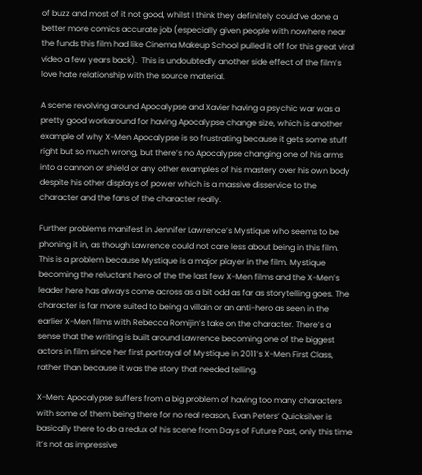of buzz and most of it not good, whilst I think they definitely could’ve done a better more comics accurate job (especially given people with nowhere near the funds this film had like Cinema Makeup School pulled it off for this great viral video a few years back).  This is undoubtedly another side effect of the film’s love hate relationship with the source material.

A scene revolving around Apocalypse and Xavier having a psychic war was a pretty good workaround for having Apocalypse change size, which is another example of why X-Men Apocalypse is so frustrating because it gets some stuff right but so much wrong, but there’s no Apocalypse changing one of his arms into a cannon or shield or any other examples of his mastery over his own body despite his other displays of power which is a massive disservice to the character and the fans of the character really.

Further problems manifest in Jennifer Lawrence’s Mystique who seems to be phoning it in, as though Lawrence could not care less about being in this film.  This is a problem because Mystique is a major player in the film. Mystique becoming the reluctant hero of the the last few X-Men films and the X-Men’s leader here has always come across as a bit odd as far as storytelling goes. The character is far more suited to being a villain or an anti-hero as seen in the earlier X-Men films with Rebecca Romijin’s take on the character. There’s a sense that the writing is built around Lawrence becoming one of the biggest actors in film since her first portrayal of Mystique in 2011’s X-Men First Class, rather than because it was the story that needed telling.

X-Men: Apocalypse suffers from a big problem of having too many characters with some of them being there for no real reason, Evan Peters’ Quicksilver is basically there to do a redux of his scene from Days of Future Past, only this time it’s not as impressive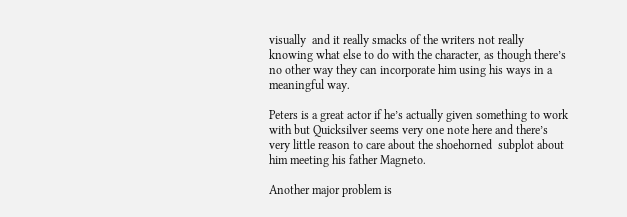visually  and it really smacks of the writers not really knowing what else to do with the character, as though there’s no other way they can incorporate him using his ways in a meaningful way.

Peters is a great actor if he’s actually given something to work with but Quicksilver seems very one note here and there’s very little reason to care about the shoehorned  subplot about him meeting his father Magneto.

Another major problem is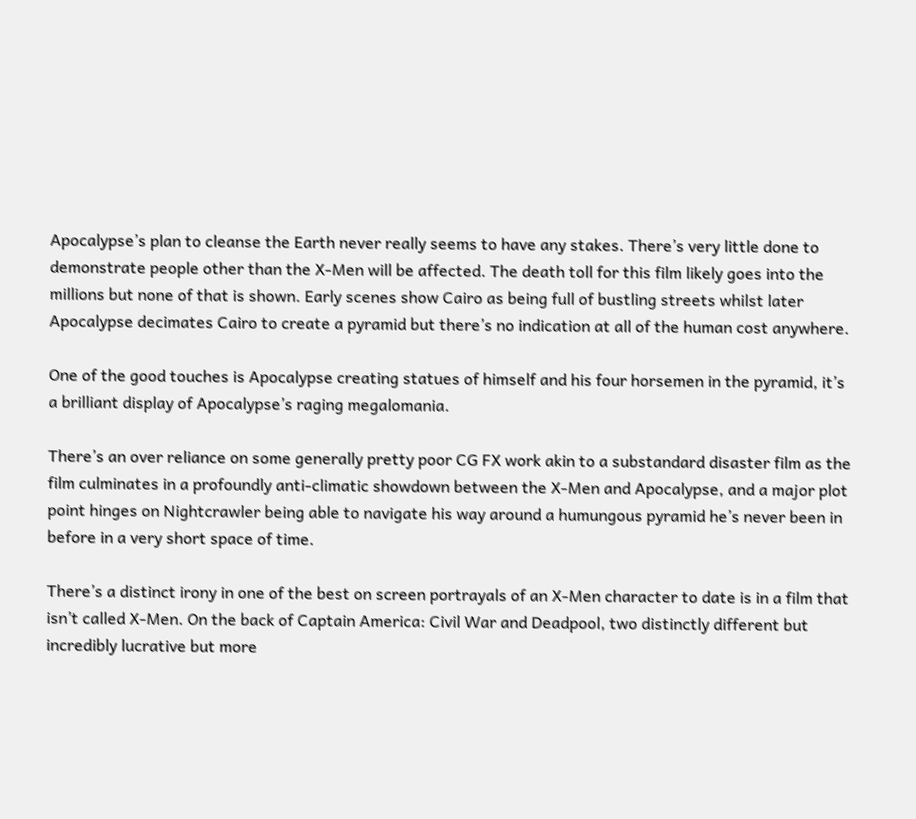Apocalypse’s plan to cleanse the Earth never really seems to have any stakes. There’s very little done to demonstrate people other than the X-Men will be affected. The death toll for this film likely goes into the millions but none of that is shown. Early scenes show Cairo as being full of bustling streets whilst later Apocalypse decimates Cairo to create a pyramid but there’s no indication at all of the human cost anywhere.

One of the good touches is Apocalypse creating statues of himself and his four horsemen in the pyramid, it’s a brilliant display of Apocalypse’s raging megalomania.

There’s an over reliance on some generally pretty poor CG FX work akin to a substandard disaster film as the film culminates in a profoundly anti-climatic showdown between the X-Men and Apocalypse, and a major plot point hinges on Nightcrawler being able to navigate his way around a humungous pyramid he’s never been in before in a very short space of time.

There’s a distinct irony in one of the best on screen portrayals of an X-Men character to date is in a film that isn’t called X-Men. On the back of Captain America: Civil War and Deadpool, two distinctly different but incredibly lucrative but more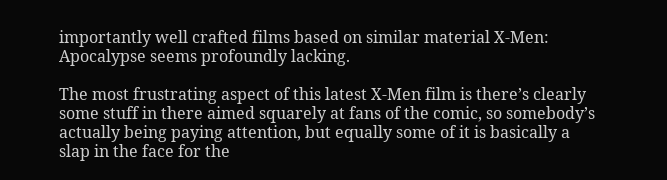importantly well crafted films based on similar material X-Men: Apocalypse seems profoundly lacking.

The most frustrating aspect of this latest X-Men film is there’s clearly some stuff in there aimed squarely at fans of the comic, so somebody’s actually being paying attention, but equally some of it is basically a slap in the face for the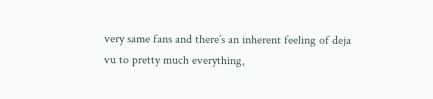very same fans and there’s an inherent feeling of deja vu to pretty much everything,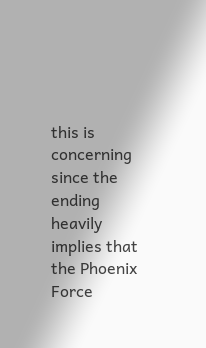this is concerning since the ending heavily implies that the Phoenix Force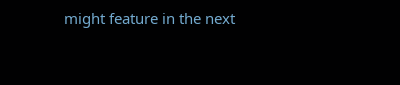might feature in the next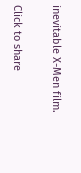inevitable X-Men film.

Click to share